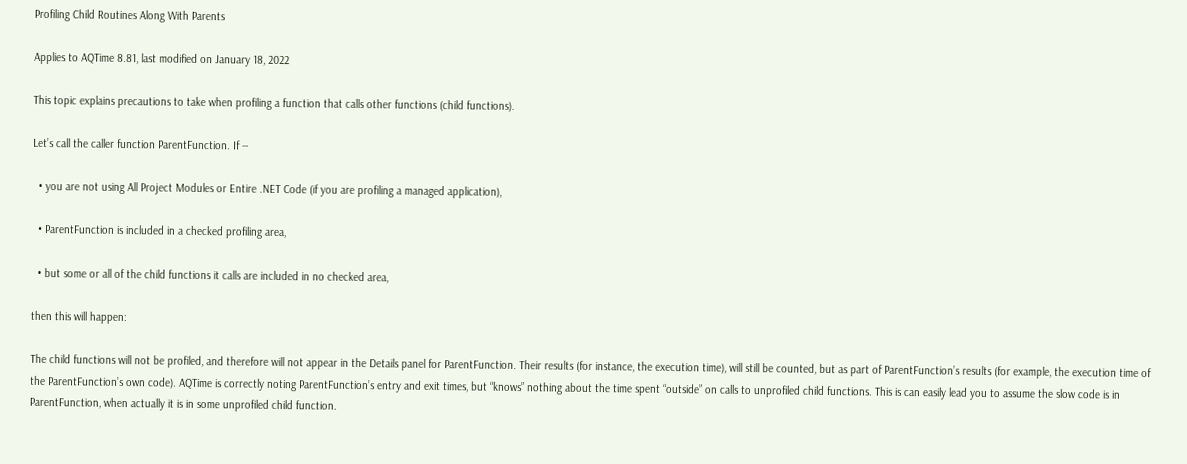Profiling Child Routines Along With Parents

Applies to AQTime 8.81, last modified on January 18, 2022

This topic explains precautions to take when profiling a function that calls other functions (child functions).

Let’s call the caller function ParentFunction. If --

  • you are not using All Project Modules or Entire .NET Code (if you are profiling a managed application),

  • ParentFunction is included in a checked profiling area,

  • but some or all of the child functions it calls are included in no checked area,

then this will happen:

The child functions will not be profiled, and therefore will not appear in the Details panel for ParentFunction. Their results (for instance, the execution time), will still be counted, but as part of ParentFunction’s results (for example, the execution time of the ParentFunction’s own code). AQTime is correctly noting ParentFunction’s entry and exit times, but “knows” nothing about the time spent “outside” on calls to unprofiled child functions. This is can easily lead you to assume the slow code is in ParentFunction, when actually it is in some unprofiled child function.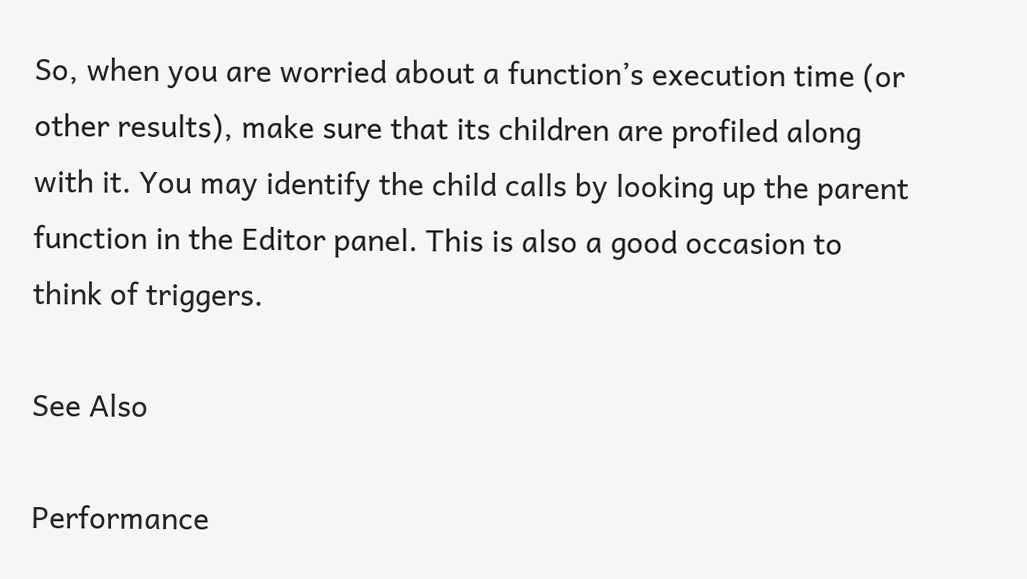So, when you are worried about a function’s execution time (or other results), make sure that its children are profiled along with it. You may identify the child calls by looking up the parent function in the Editor panel. This is also a good occasion to think of triggers.

See Also

Performance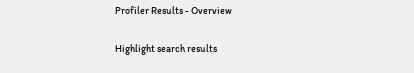Profiler Results - Overview

Highlight search results